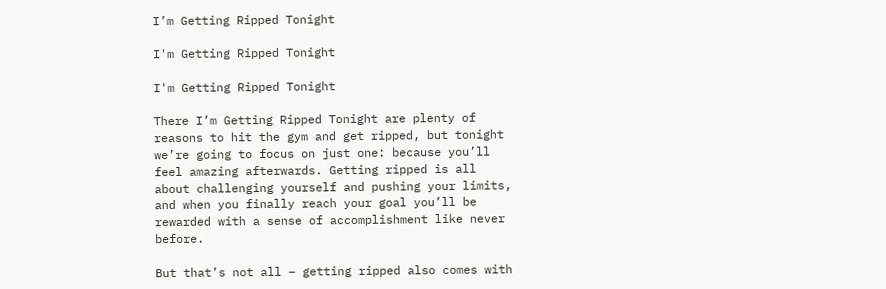I’m Getting Ripped Tonight

I'm Getting Ripped Tonight

I'm Getting Ripped Tonight

There I’m Getting Ripped Tonight are plenty of reasons to hit the gym and get ripped, but tonight we’re going to focus on just one: because you’ll feel amazing afterwards. Getting ripped is all about challenging yourself and pushing your limits, and when you finally reach your goal you’ll be rewarded with a sense of accomplishment like never before.

But that’s not all – getting ripped also comes with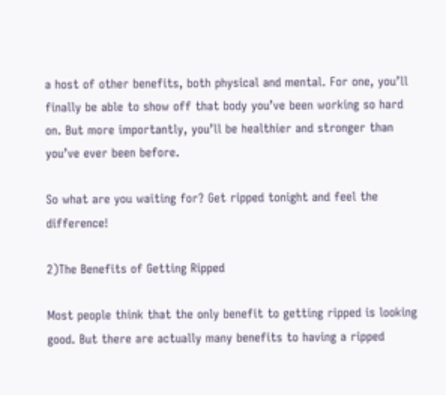a host of other benefits, both physical and mental. For one, you’ll finally be able to show off that body you’ve been working so hard on. But more importantly, you’ll be healthier and stronger than you’ve ever been before.

So what are you waiting for? Get ripped tonight and feel the difference!

2)The Benefits of Getting Ripped

Most people think that the only benefit to getting ripped is looking good. But there are actually many benefits to having a ripped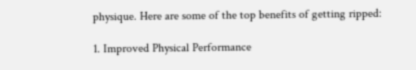physique. Here are some of the top benefits of getting ripped:

1. Improved Physical Performance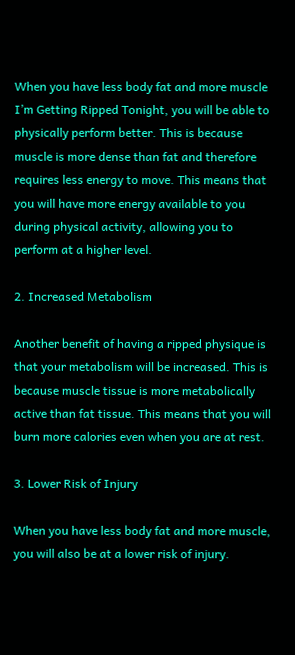When you have less body fat and more muscle I’m Getting Ripped Tonight, you will be able to physically perform better. This is because muscle is more dense than fat and therefore requires less energy to move. This means that you will have more energy available to you during physical activity, allowing you to perform at a higher level.

2. Increased Metabolism

Another benefit of having a ripped physique is that your metabolism will be increased. This is because muscle tissue is more metabolically active than fat tissue. This means that you will burn more calories even when you are at rest.

3. Lower Risk of Injury

When you have less body fat and more muscle, you will also be at a lower risk of injury.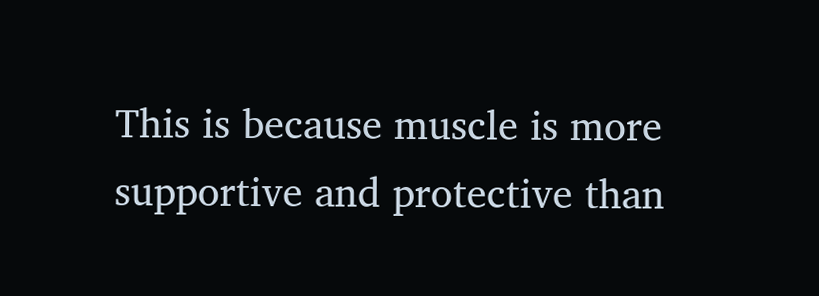This is because muscle is more supportive and protective than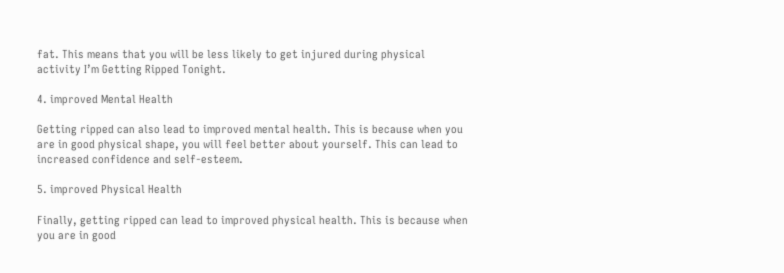fat. This means that you will be less likely to get injured during physical activity I’m Getting Ripped Tonight.

4. improved Mental Health

Getting ripped can also lead to improved mental health. This is because when you are in good physical shape, you will feel better about yourself. This can lead to increased confidence and self-esteem.

5. improved Physical Health

Finally, getting ripped can lead to improved physical health. This is because when you are in good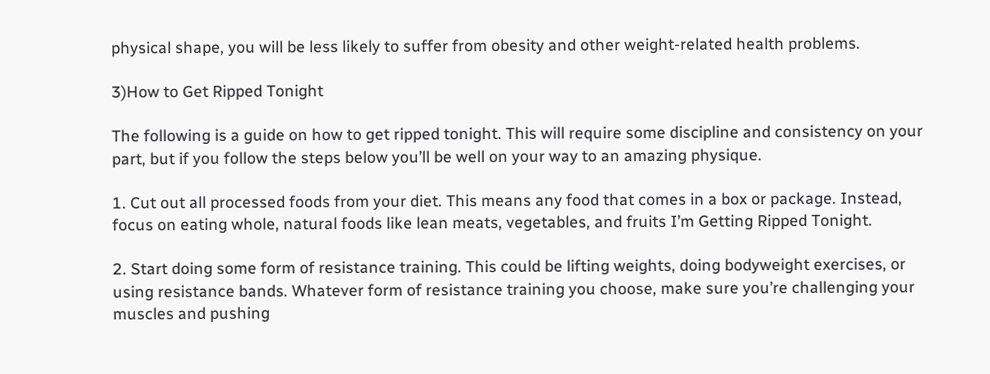physical shape, you will be less likely to suffer from obesity and other weight-related health problems.

3)How to Get Ripped Tonight

The following is a guide on how to get ripped tonight. This will require some discipline and consistency on your part, but if you follow the steps below you’ll be well on your way to an amazing physique.

1. Cut out all processed foods from your diet. This means any food that comes in a box or package. Instead, focus on eating whole, natural foods like lean meats, vegetables, and fruits I’m Getting Ripped Tonight.

2. Start doing some form of resistance training. This could be lifting weights, doing bodyweight exercises, or using resistance bands. Whatever form of resistance training you choose, make sure you’re challenging your muscles and pushing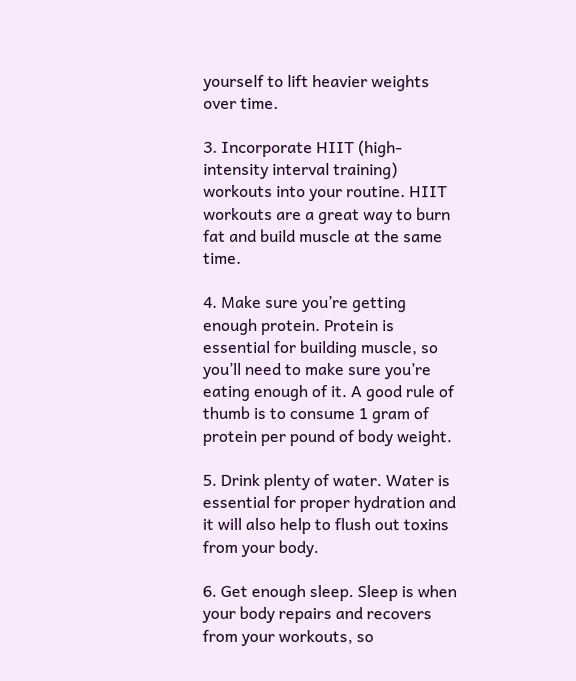yourself to lift heavier weights over time.

3. Incorporate HIIT (high-intensity interval training) workouts into your routine. HIIT workouts are a great way to burn fat and build muscle at the same time.

4. Make sure you’re getting enough protein. Protein is essential for building muscle, so you’ll need to make sure you’re eating enough of it. A good rule of thumb is to consume 1 gram of protein per pound of body weight.

5. Drink plenty of water. Water is essential for proper hydration and it will also help to flush out toxins from your body.

6. Get enough sleep. Sleep is when your body repairs and recovers from your workouts, so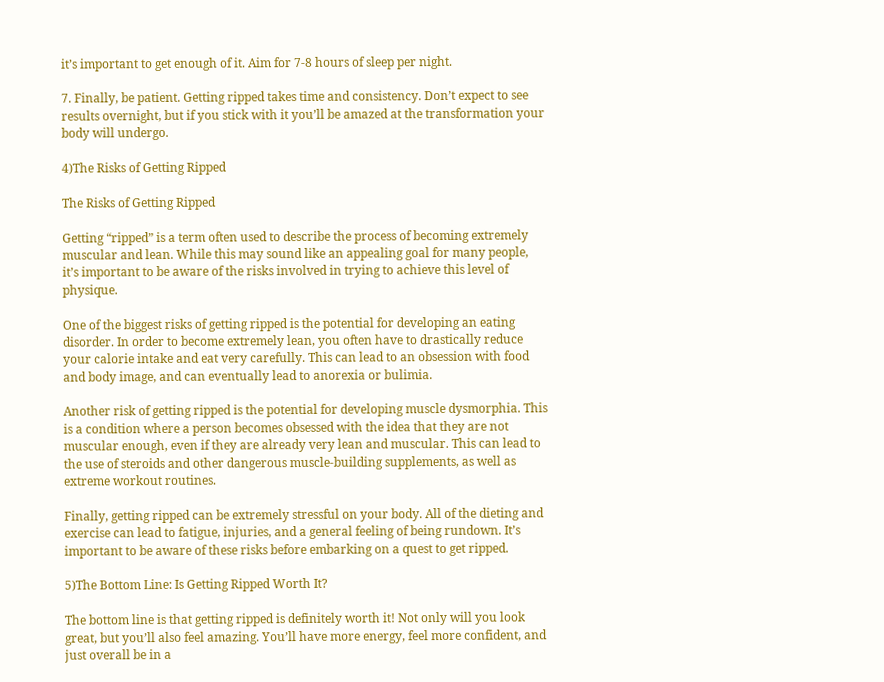it’s important to get enough of it. Aim for 7-8 hours of sleep per night.

7. Finally, be patient. Getting ripped takes time and consistency. Don’t expect to see results overnight, but if you stick with it you’ll be amazed at the transformation your body will undergo.

4)The Risks of Getting Ripped

The Risks of Getting Ripped

Getting “ripped” is a term often used to describe the process of becoming extremely muscular and lean. While this may sound like an appealing goal for many people, it’s important to be aware of the risks involved in trying to achieve this level of physique.

One of the biggest risks of getting ripped is the potential for developing an eating disorder. In order to become extremely lean, you often have to drastically reduce your calorie intake and eat very carefully. This can lead to an obsession with food and body image, and can eventually lead to anorexia or bulimia.

Another risk of getting ripped is the potential for developing muscle dysmorphia. This is a condition where a person becomes obsessed with the idea that they are not muscular enough, even if they are already very lean and muscular. This can lead to the use of steroids and other dangerous muscle-building supplements, as well as extreme workout routines.

Finally, getting ripped can be extremely stressful on your body. All of the dieting and exercise can lead to fatigue, injuries, and a general feeling of being rundown. It’s important to be aware of these risks before embarking on a quest to get ripped.

5)The Bottom Line: Is Getting Ripped Worth It?

The bottom line is that getting ripped is definitely worth it! Not only will you look great, but you’ll also feel amazing. You’ll have more energy, feel more confident, and just overall be in a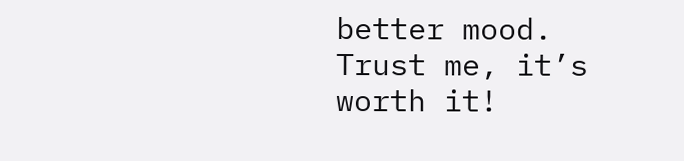better mood. Trust me, it’s worth it!